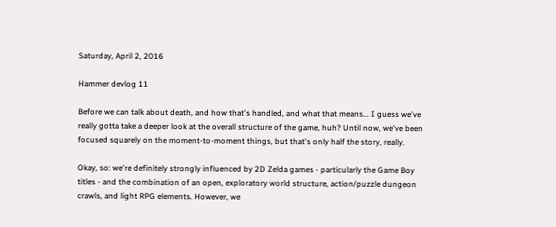Saturday, April 2, 2016

Hammer devlog 11

Before we can talk about death, and how that's handled, and what that means... I guess we've really gotta take a deeper look at the overall structure of the game, huh? Until now, we've been focused squarely on the moment-to-moment things, but that's only half the story, really.

Okay, so: we're definitely strongly influenced by 2D Zelda games - particularly the Game Boy titles - and the combination of an open, exploratory world structure, action/puzzle dungeon crawls, and light RPG elements. However, we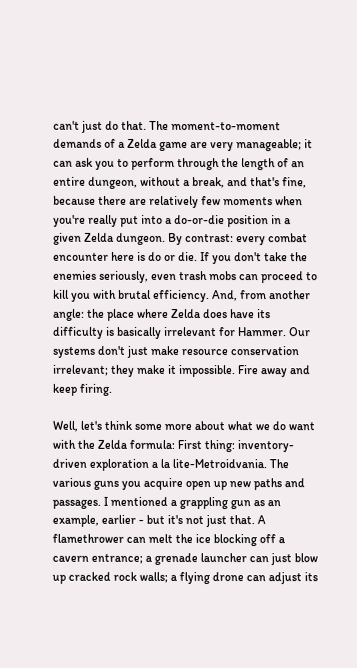can't just do that. The moment-to-moment demands of a Zelda game are very manageable; it can ask you to perform through the length of an entire dungeon, without a break, and that's fine, because there are relatively few moments when you're really put into a do-or-die position in a given Zelda dungeon. By contrast: every combat encounter here is do or die. If you don't take the enemies seriously, even trash mobs can proceed to kill you with brutal efficiency. And, from another angle: the place where Zelda does have its difficulty is basically irrelevant for Hammer. Our systems don't just make resource conservation irrelevant; they make it impossible. Fire away and keep firing.

Well, let's think some more about what we do want with the Zelda formula: First thing: inventory-driven exploration a la lite-Metroidvania. The various guns you acquire open up new paths and passages. I mentioned a grappling gun as an example, earlier - but it's not just that. A flamethrower can melt the ice blocking off a cavern entrance; a grenade launcher can just blow up cracked rock walls; a flying drone can adjust its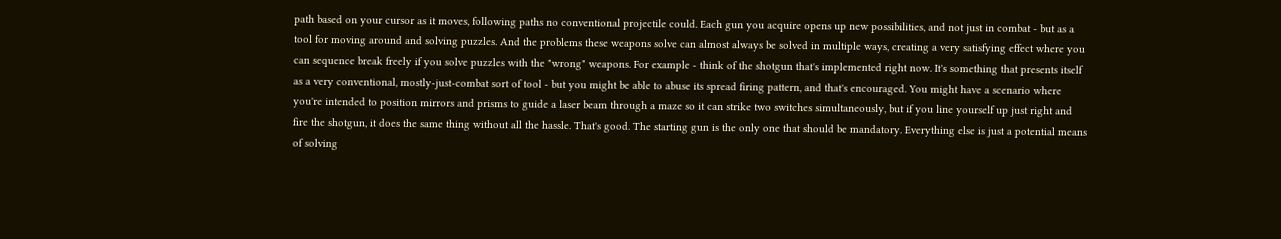path based on your cursor as it moves, following paths no conventional projectile could. Each gun you acquire opens up new possibilities, and not just in combat - but as a tool for moving around and solving puzzles. And the problems these weapons solve can almost always be solved in multiple ways, creating a very satisfying effect where you can sequence break freely if you solve puzzles with the "wrong" weapons. For example - think of the shotgun that's implemented right now. It's something that presents itself as a very conventional, mostly-just-combat sort of tool - but you might be able to abuse its spread firing pattern, and that's encouraged. You might have a scenario where you're intended to position mirrors and prisms to guide a laser beam through a maze so it can strike two switches simultaneously, but if you line yourself up just right and fire the shotgun, it does the same thing without all the hassle. That's good. The starting gun is the only one that should be mandatory. Everything else is just a potential means of solving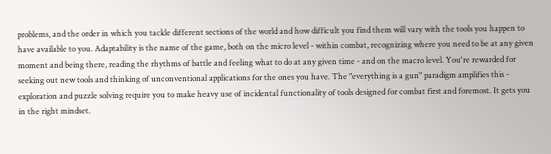problems, and the order in which you tackle different sections of the world and how difficult you find them will vary with the tools you happen to have available to you. Adaptability is the name of the game, both on the micro level - within combat, recognizing where you need to be at any given moment and being there, reading the rhythms of battle and feeling what to do at any given time - and on the macro level. You're rewarded for seeking out new tools and thinking of unconventional applications for the ones you have. The "everything is a gun" paradigm amplifies this - exploration and puzzle solving require you to make heavy use of incidental functionality of tools designed for combat first and foremost. It gets you in the right mindset.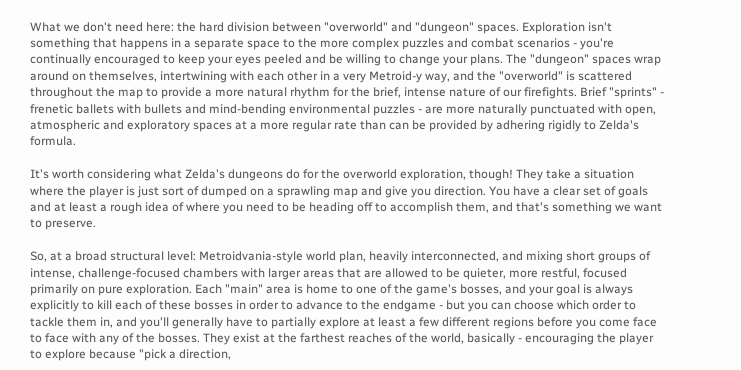What we don't need here: the hard division between "overworld" and "dungeon" spaces. Exploration isn't something that happens in a separate space to the more complex puzzles and combat scenarios - you're continually encouraged to keep your eyes peeled and be willing to change your plans. The "dungeon" spaces wrap around on themselves, intertwining with each other in a very Metroid-y way, and the "overworld" is scattered throughout the map to provide a more natural rhythm for the brief, intense nature of our firefights. Brief "sprints" - frenetic ballets with bullets and mind-bending environmental puzzles - are more naturally punctuated with open, atmospheric and exploratory spaces at a more regular rate than can be provided by adhering rigidly to Zelda's formula.

It's worth considering what Zelda's dungeons do for the overworld exploration, though! They take a situation where the player is just sort of dumped on a sprawling map and give you direction. You have a clear set of goals and at least a rough idea of where you need to be heading off to accomplish them, and that's something we want to preserve.

So, at a broad structural level: Metroidvania-style world plan, heavily interconnected, and mixing short groups of intense, challenge-focused chambers with larger areas that are allowed to be quieter, more restful, focused primarily on pure exploration. Each "main" area is home to one of the game's bosses, and your goal is always explicitly to kill each of these bosses in order to advance to the endgame - but you can choose which order to tackle them in, and you'll generally have to partially explore at least a few different regions before you come face to face with any of the bosses. They exist at the farthest reaches of the world, basically - encouraging the player to explore because "pick a direction,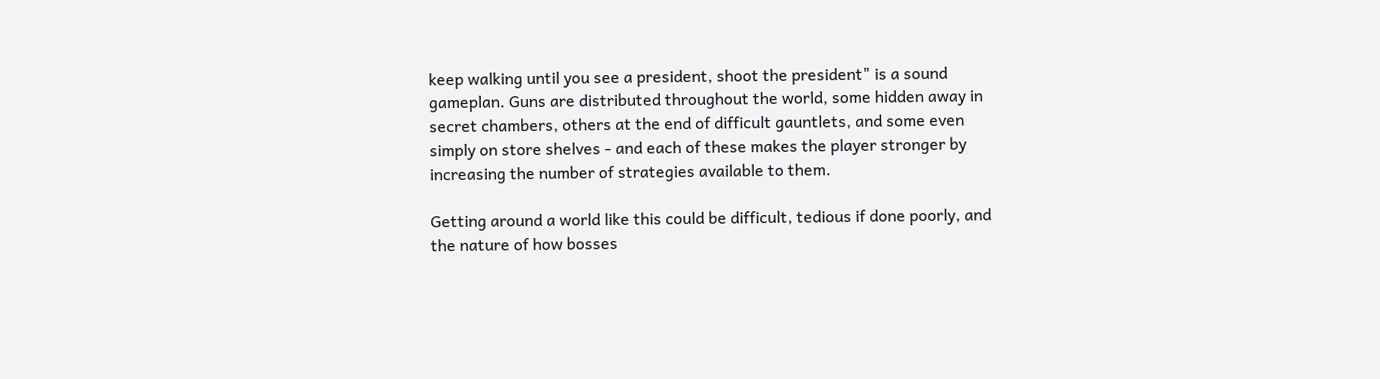keep walking until you see a president, shoot the president" is a sound gameplan. Guns are distributed throughout the world, some hidden away in secret chambers, others at the end of difficult gauntlets, and some even simply on store shelves - and each of these makes the player stronger by increasing the number of strategies available to them.

Getting around a world like this could be difficult, tedious if done poorly, and the nature of how bosses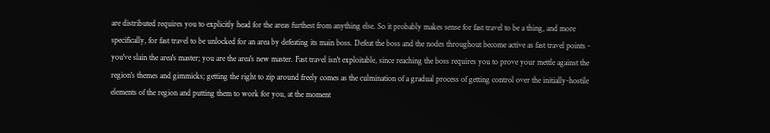are distributed requires you to explicitly head for the areas furthest from anything else. So it probably makes sense for fast travel to be a thing, and more specifically, for fast travel to be unlocked for an area by defeating its main boss. Defeat the boss and the nodes throughout become active as fast travel points - you've slain the area's master; you are the area's new master. Fast travel isn't exploitable, since reaching the boss requires you to prove your mettle against the region's themes and gimmicks; getting the right to zip around freely comes as the culmination of a gradual process of getting control over the initially-hostile elements of the region and putting them to work for you, at the moment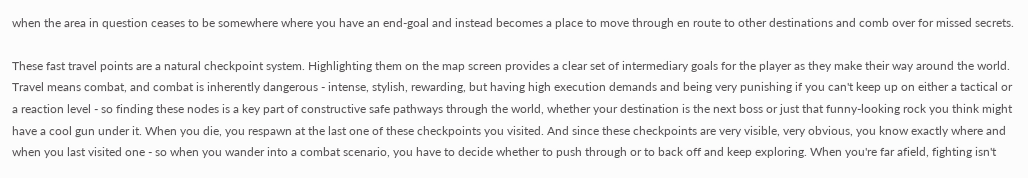when the area in question ceases to be somewhere where you have an end-goal and instead becomes a place to move through en route to other destinations and comb over for missed secrets.

These fast travel points are a natural checkpoint system. Highlighting them on the map screen provides a clear set of intermediary goals for the player as they make their way around the world. Travel means combat, and combat is inherently dangerous - intense, stylish, rewarding, but having high execution demands and being very punishing if you can't keep up on either a tactical or a reaction level - so finding these nodes is a key part of constructive safe pathways through the world, whether your destination is the next boss or just that funny-looking rock you think might have a cool gun under it. When you die, you respawn at the last one of these checkpoints you visited. And since these checkpoints are very visible, very obvious, you know exactly where and when you last visited one - so when you wander into a combat scenario, you have to decide whether to push through or to back off and keep exploring. When you're far afield, fighting isn't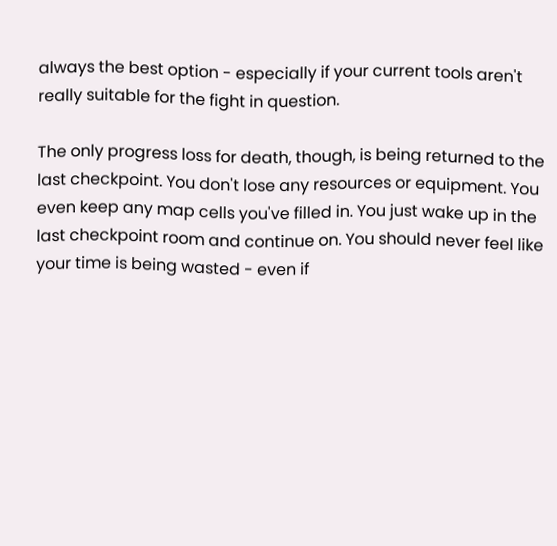always the best option - especially if your current tools aren't really suitable for the fight in question.

The only progress loss for death, though, is being returned to the last checkpoint. You don't lose any resources or equipment. You even keep any map cells you've filled in. You just wake up in the last checkpoint room and continue on. You should never feel like your time is being wasted - even if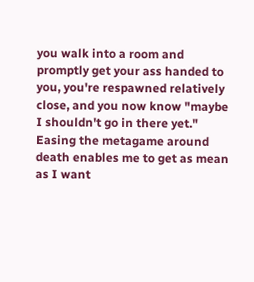you walk into a room and promptly get your ass handed to you, you're respawned relatively close, and you now know "maybe I shouldn't go in there yet." Easing the metagame around death enables me to get as mean as I want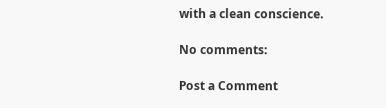with a clean conscience.

No comments:

Post a Comment